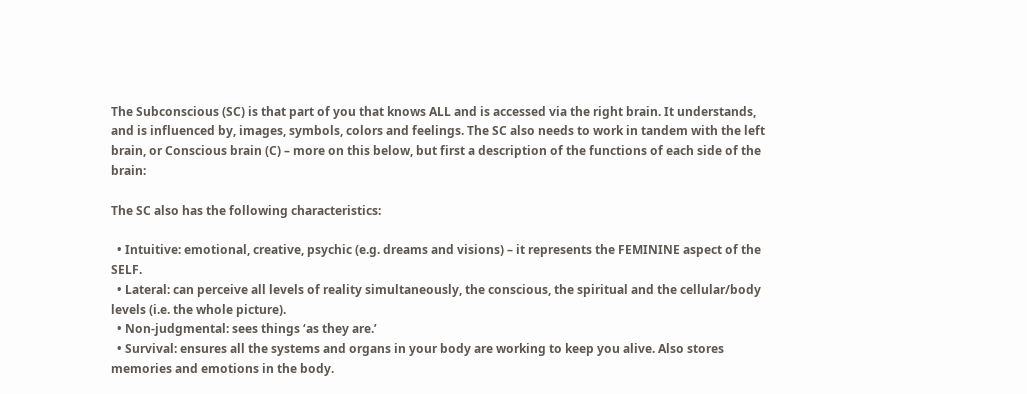The Subconscious (SC) is that part of you that knows ALL and is accessed via the right brain. It understands, and is influenced by, images, symbols, colors and feelings. The SC also needs to work in tandem with the left brain, or Conscious brain (C) – more on this below, but first a description of the functions of each side of the brain:

The SC also has the following characteristics:

  • Intuitive: emotional, creative, psychic (e.g. dreams and visions) – it represents the FEMININE aspect of the SELF.
  • Lateral: can perceive all levels of reality simultaneously, the conscious, the spiritual and the cellular/body levels (i.e. the whole picture).
  • Non-judgmental: sees things ‘as they are.’
  • Survival: ensures all the systems and organs in your body are working to keep you alive. Also stores memories and emotions in the body.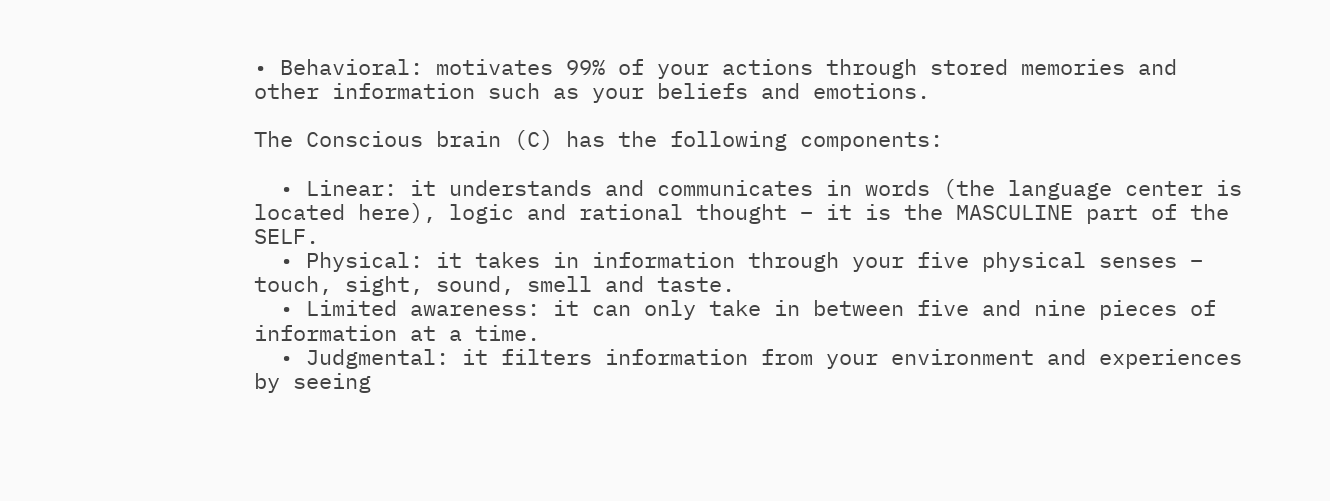• Behavioral: motivates 99% of your actions through stored memories and other information such as your beliefs and emotions.

The Conscious brain (C) has the following components:

  • Linear: it understands and communicates in words (the language center is located here), logic and rational thought – it is the MASCULINE part of the SELF.
  • Physical: it takes in information through your five physical senses – touch, sight, sound, smell and taste.
  • Limited awareness: it can only take in between five and nine pieces of information at a time.
  • Judgmental: it filters information from your environment and experiences by seeing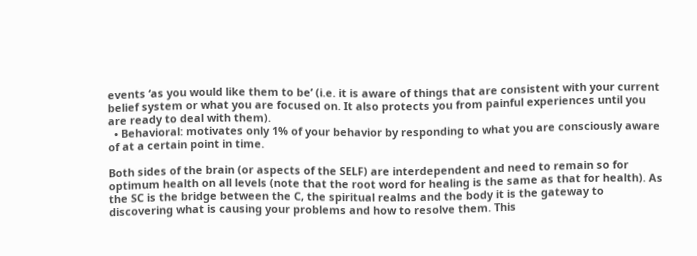events ‘as you would like them to be’ (i.e. it is aware of things that are consistent with your current belief system or what you are focused on. It also protects you from painful experiences until you are ready to deal with them).
  • Behavioral: motivates only 1% of your behavior by responding to what you are consciously aware of at a certain point in time.

Both sides of the brain (or aspects of the SELF) are interdependent and need to remain so for optimum health on all levels (note that the root word for healing is the same as that for health). As the SC is the bridge between the C, the spiritual realms and the body it is the gateway to discovering what is causing your problems and how to resolve them. This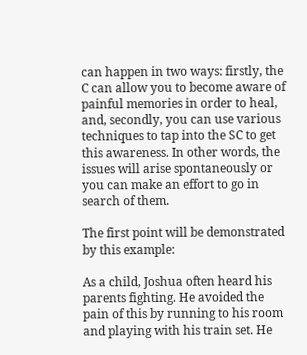can happen in two ways: firstly, the C can allow you to become aware of painful memories in order to heal, and, secondly, you can use various techniques to tap into the SC to get this awareness. In other words, the issues will arise spontaneously or you can make an effort to go in search of them.

The first point will be demonstrated by this example:

As a child, Joshua often heard his parents fighting. He avoided the pain of this by running to his room and playing with his train set. He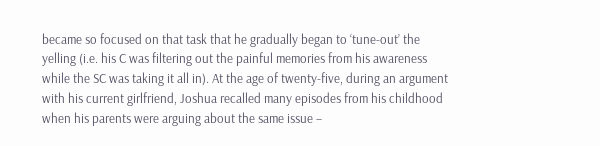became so focused on that task that he gradually began to ‘tune-out’ the yelling (i.e. his C was filtering out the painful memories from his awareness while the SC was taking it all in). At the age of twenty-five, during an argument with his current girlfriend, Joshua recalled many episodes from his childhood when his parents were arguing about the same issue –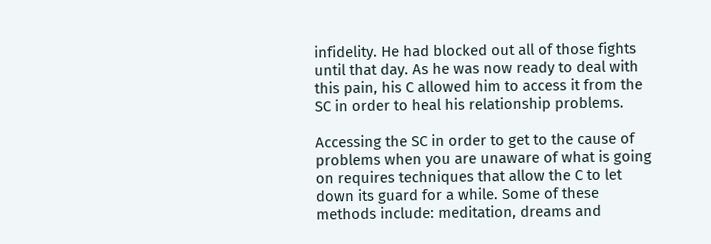infidelity. He had blocked out all of those fights until that day. As he was now ready to deal with this pain, his C allowed him to access it from the SC in order to heal his relationship problems.

Accessing the SC in order to get to the cause of problems when you are unaware of what is going on requires techniques that allow the C to let down its guard for a while. Some of these methods include: meditation, dreams and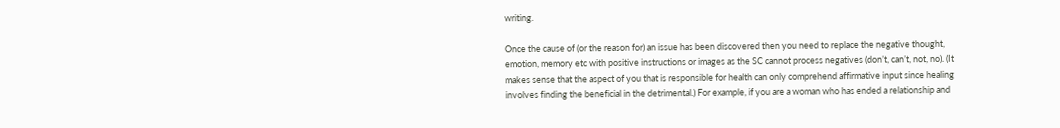writing.

Once the cause of (or the reason for) an issue has been discovered then you need to replace the negative thought, emotion, memory etc with positive instructions or images as the SC cannot process negatives (don’t, can’t, not, no). (It makes sense that the aspect of you that is responsible for health can only comprehend affirmative input since healing involves finding the beneficial in the detrimental.) For example, if you are a woman who has ended a relationship and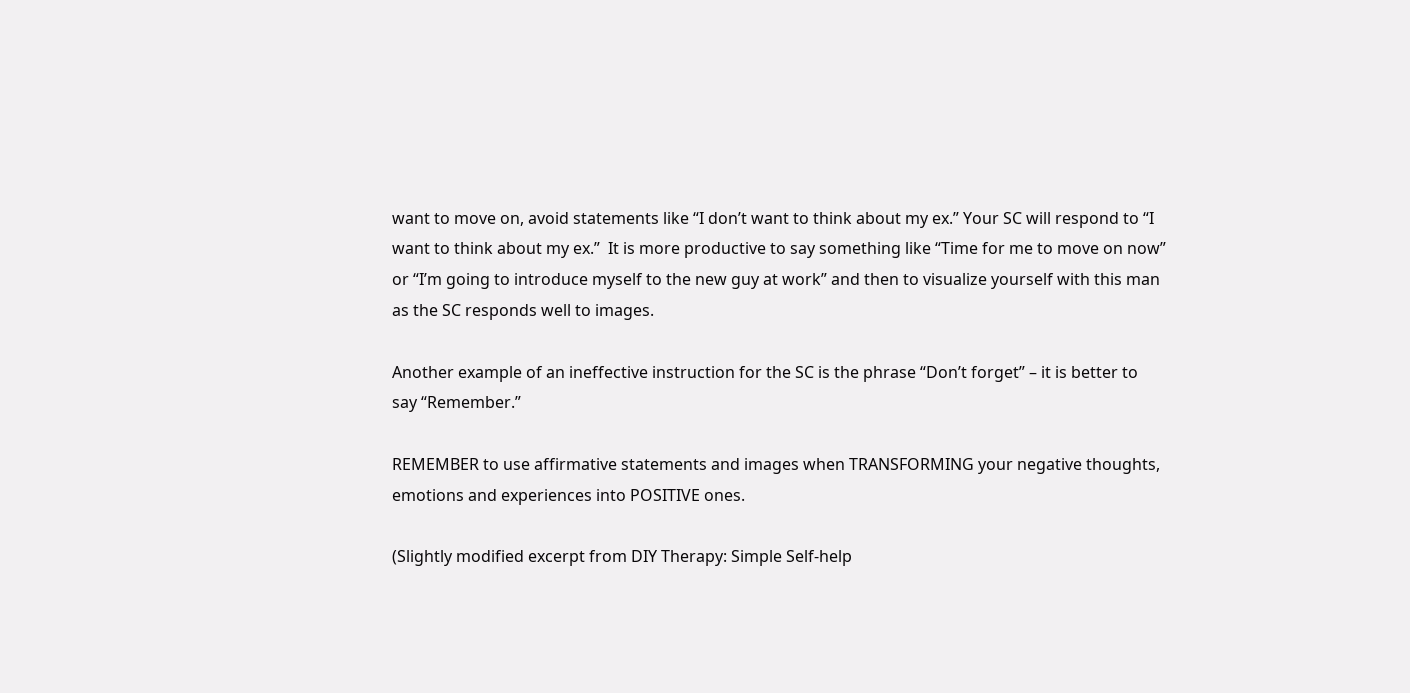want to move on, avoid statements like “I don’t want to think about my ex.” Your SC will respond to “I want to think about my ex.”  It is more productive to say something like “Time for me to move on now” or “I’m going to introduce myself to the new guy at work” and then to visualize yourself with this man as the SC responds well to images.

Another example of an ineffective instruction for the SC is the phrase “Don’t forget” – it is better to say “Remember.”

REMEMBER to use affirmative statements and images when TRANSFORMING your negative thoughts, emotions and experiences into POSITIVE ones.

(Slightly modified excerpt from DIY Therapy: Simple Self-help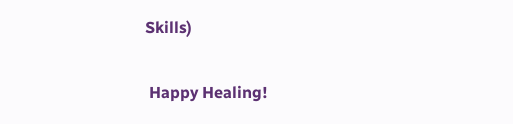Skills)

 Happy Healing!